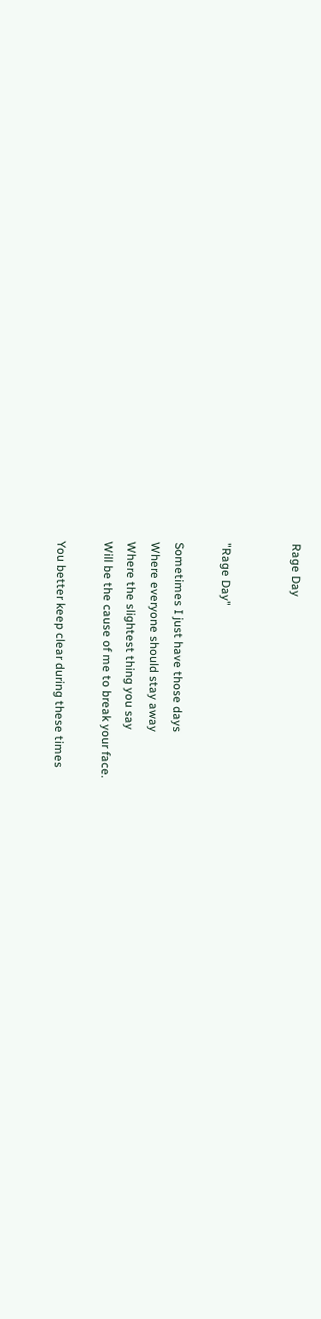Rage Day


"Rage Day"

Sometimes I just have those days
Where everyone should stay away
Where the slightest thing you say
Will be the cause of me to break your face.

You better keep clear during these times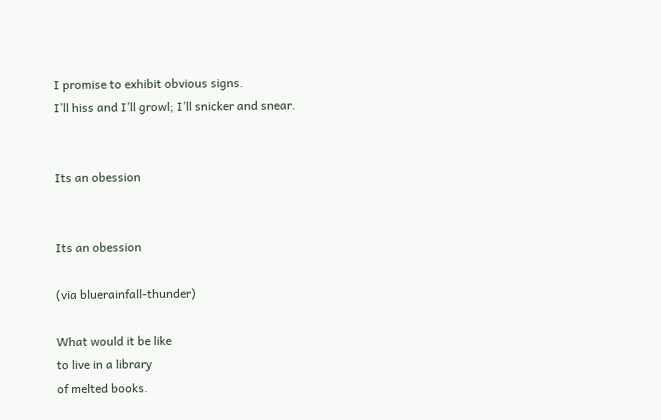I promise to exhibit obvious signs.
I’ll hiss and I’ll growl; I’ll snicker and snear.


Its an obession


Its an obession

(via bluerainfall-thunder)

What would it be like
to live in a library
of melted books.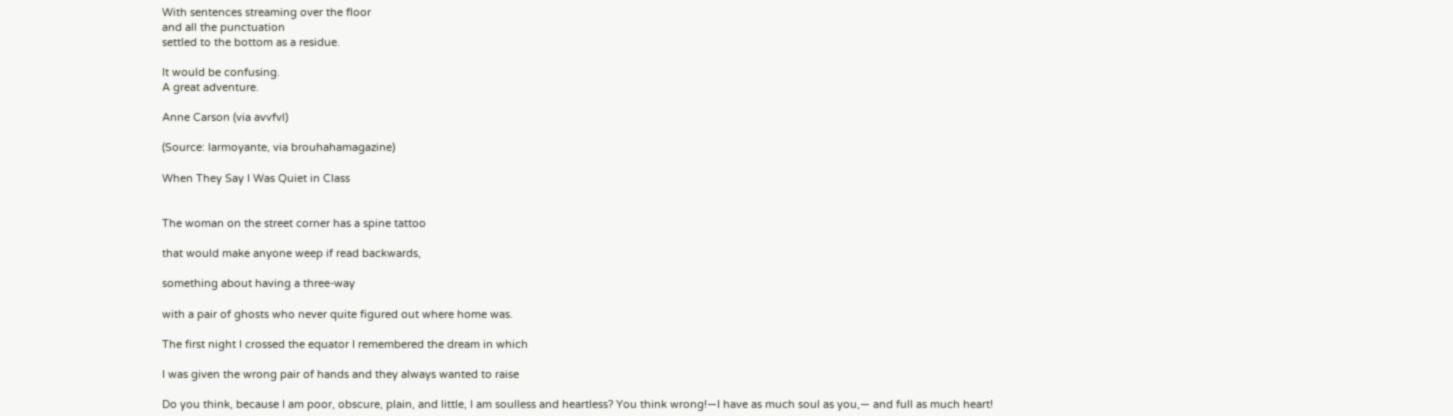With sentences streaming over the floor
and all the punctuation
settled to the bottom as a residue.

It would be confusing.
A great adventure.

Anne Carson (via avvfvl)

(Source: larmoyante, via brouhahamagazine)

When They Say I Was Quiet in Class


The woman on the street corner has a spine tattoo

that would make anyone weep if read backwards,

something about having a three-way

with a pair of ghosts who never quite figured out where home was.

The first night I crossed the equator I remembered the dream in which

I was given the wrong pair of hands and they always wanted to raise

Do you think, because I am poor, obscure, plain, and little, I am soulless and heartless? You think wrong!—I have as much soul as you,— and full as much heart!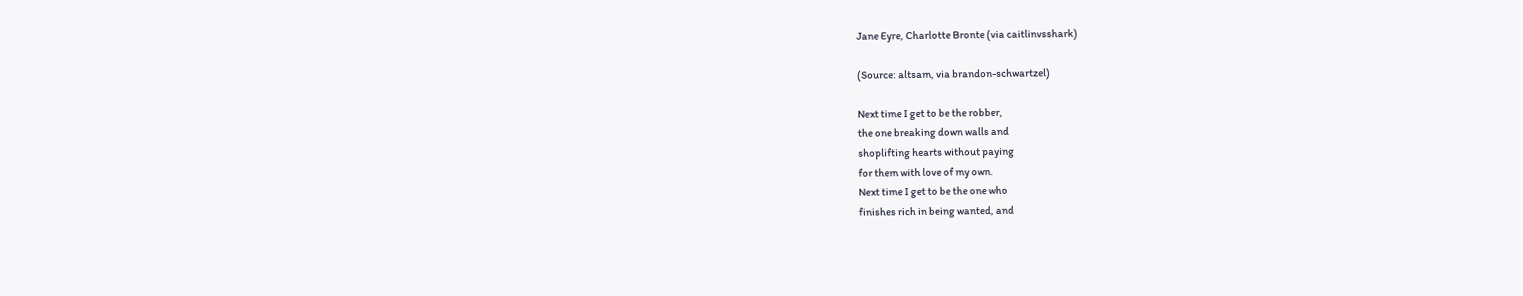Jane Eyre, Charlotte Bronte (via caitlinvsshark)

(Source: altsam, via brandon-schwartzel)

Next time I get to be the robber,
the one breaking down walls and
shoplifting hearts without paying
for them with love of my own.
Next time I get to be the one who
finishes rich in being wanted, and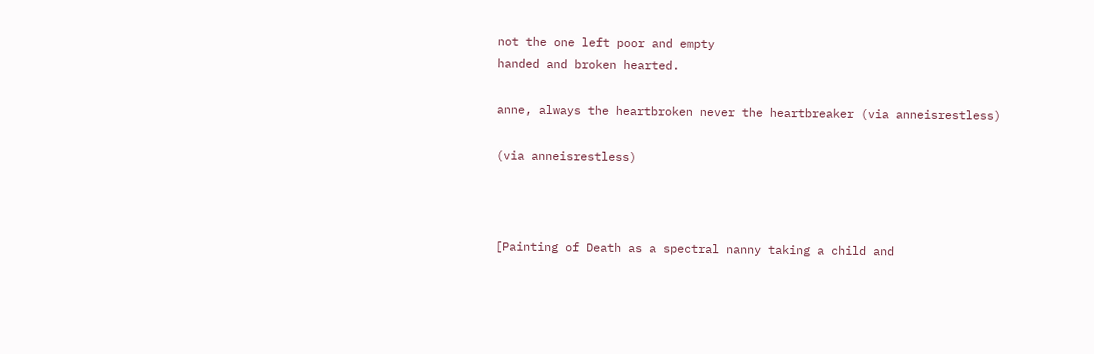not the one left poor and empty
handed and broken hearted.

anne, always the heartbroken never the heartbreaker (via anneisrestless)

(via anneisrestless)



[Painting of Death as a spectral nanny taking a child and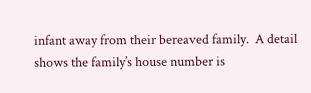infant away from their bereaved family.  A detail shows the family’s house number is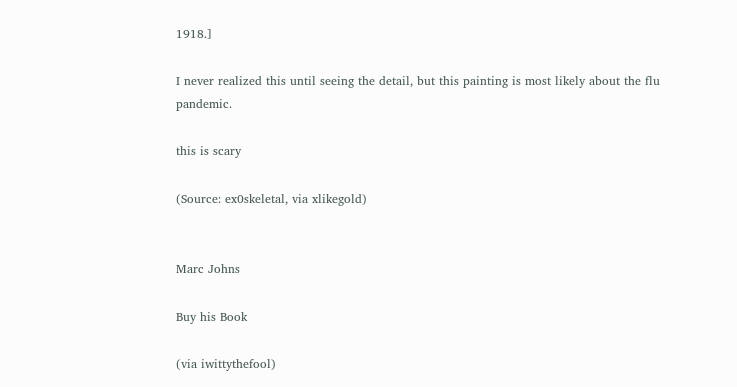1918.]

I never realized this until seeing the detail, but this painting is most likely about the flu pandemic.

this is scary

(Source: ex0skeletal, via xlikegold)


Marc Johns

Buy his Book

(via iwittythefool)